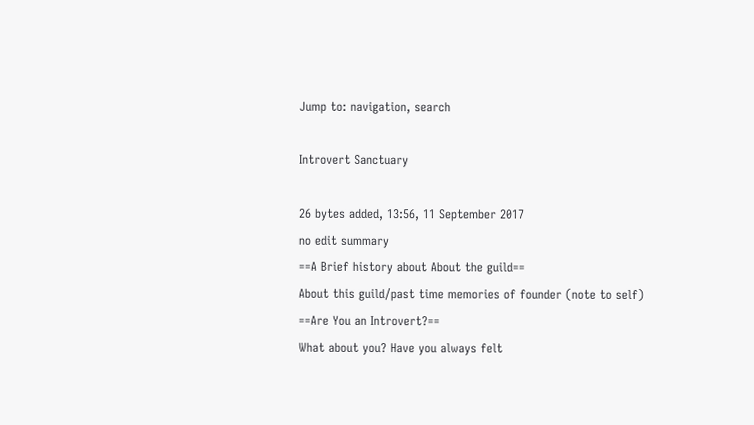Jump to: navigation, search

Introvert Sanctuary

26 bytes added, 13:56, 11 September 2017
no edit summary
==A Brief history about About the guild==
About this guild/past time memories of founder (note to self)
==Are You an Introvert?==
What about you? Have you always felt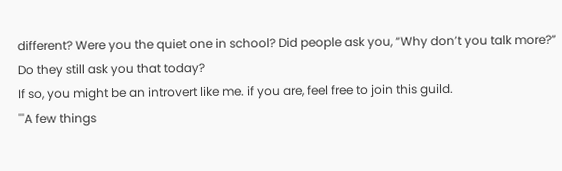different? Were you the quiet one in school? Did people ask you, “Why don’t you talk more?” Do they still ask you that today?
If so, you might be an introvert like me. if you are, feel free to join this guild.
'''A few things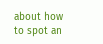about how to spot an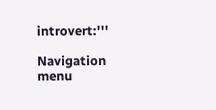introvert:'''

Navigation menu